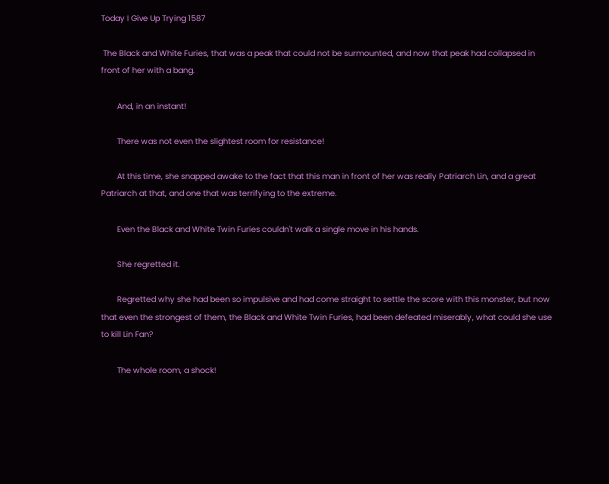Today I Give Up Trying 1587

 The Black and White Furies, that was a peak that could not be surmounted, and now that peak had collapsed in front of her with a bang.

        And, in an instant!

        There was not even the slightest room for resistance!

        At this time, she snapped awake to the fact that this man in front of her was really Patriarch Lin, and a great Patriarch at that, and one that was terrifying to the extreme.

        Even the Black and White Twin Furies couldn't walk a single move in his hands.

        She regretted it.

        Regretted why she had been so impulsive and had come straight to settle the score with this monster, but now that even the strongest of them, the Black and White Twin Furies, had been defeated miserably, what could she use to kill Lin Fan?

        The whole room, a shock!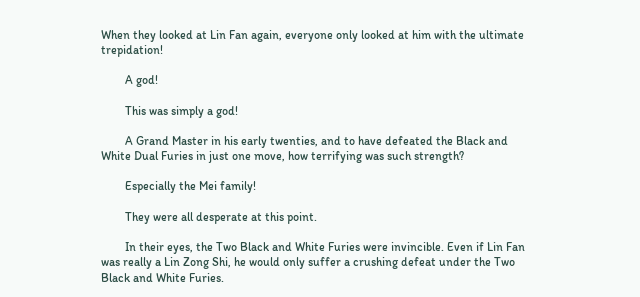When they looked at Lin Fan again, everyone only looked at him with the ultimate trepidation!

        A god!

        This was simply a god!

        A Grand Master in his early twenties, and to have defeated the Black and White Dual Furies in just one move, how terrifying was such strength?

        Especially the Mei family!

        They were all desperate at this point.

        In their eyes, the Two Black and White Furies were invincible. Even if Lin Fan was really a Lin Zong Shi, he would only suffer a crushing defeat under the Two Black and White Furies.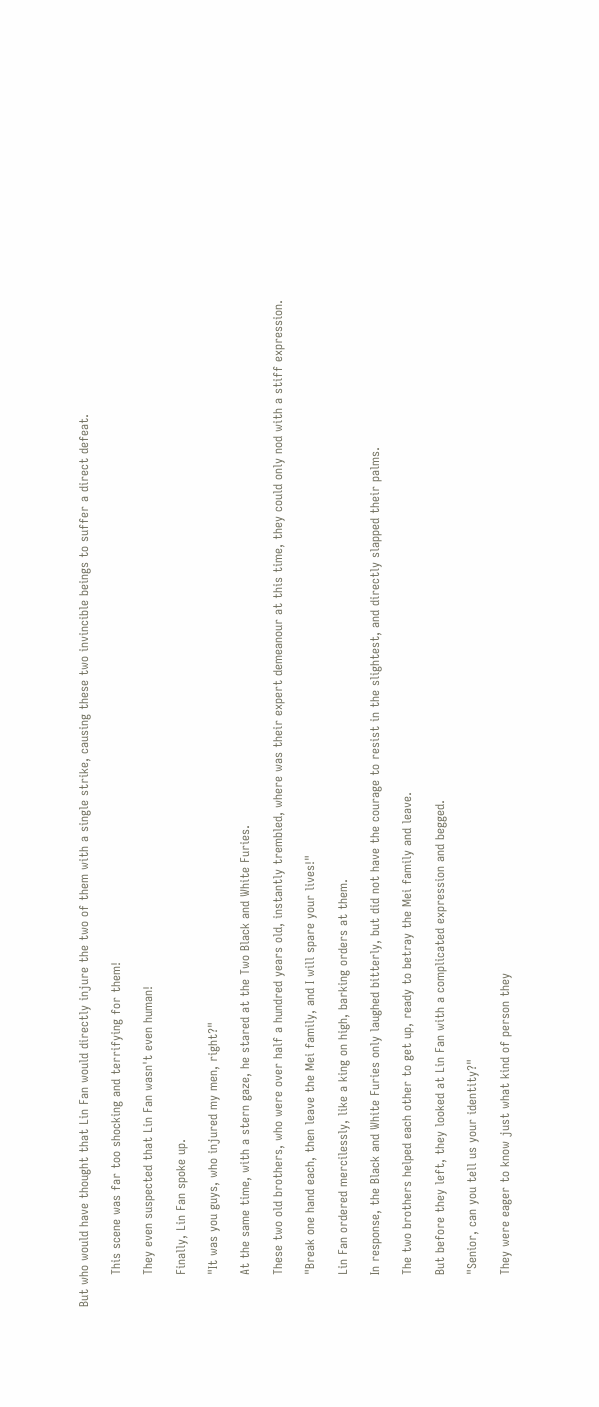But who would have thought that Lin Fan would directly injure the two of them with a single strike, causing these two invincible beings to suffer a direct defeat.

        This scene was far too shocking and terrifying for them!

        They even suspected that Lin Fan wasn't even human!

        Finally, Lin Fan spoke up.

        "It was you guys, who injured my men, right?"

        At the same time, with a stern gaze, he stared at the Two Black and White Furies.

        These two old brothers, who were over half a hundred years old, instantly trembled, where was their expert demeanour at this time, they could only nod with a stiff expression.

        "Break one hand each, then leave the Mei family, and I will spare your lives!"

        Lin Fan ordered mercilessly, like a king on high, barking orders at them.

        In response, the Black and White Furies only laughed bitterly, but did not have the courage to resist in the slightest, and directly slapped their palms.

        The two brothers helped each other to get up, ready to betray the Mei family and leave.

        But before they left, they looked at Lin Fan with a complicated expression and begged.

        "Senior, can you tell us your identity?"

        They were eager to know just what kind of person they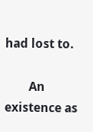had lost to.

        An existence as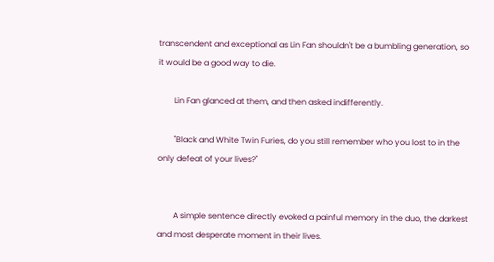transcendent and exceptional as Lin Fan shouldn't be a bumbling generation, so it would be a good way to die.

        Lin Fan glanced at them, and then asked indifferently.

        "Black and White Twin Furies, do you still remember who you lost to in the only defeat of your lives?"


        A simple sentence directly evoked a painful memory in the duo, the darkest and most desperate moment in their lives.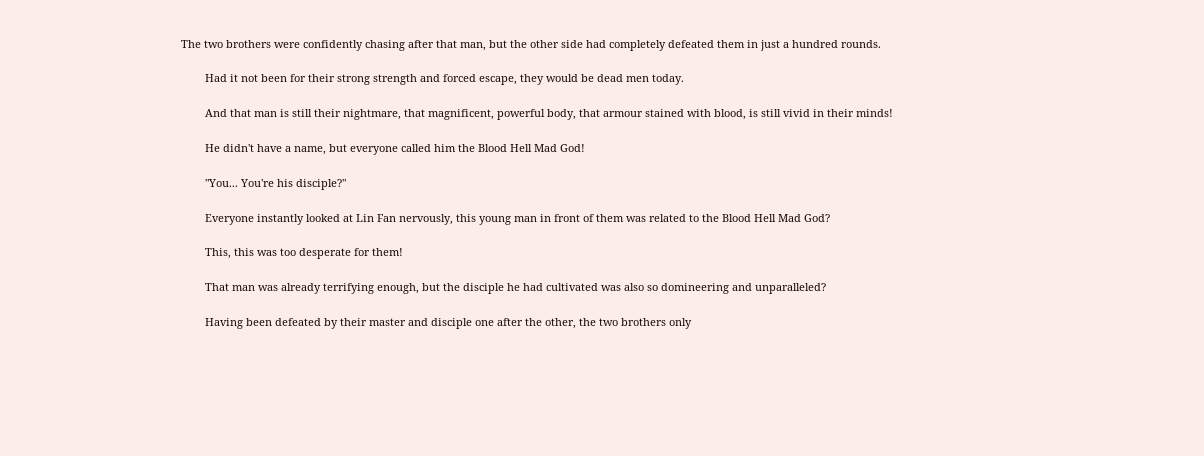The two brothers were confidently chasing after that man, but the other side had completely defeated them in just a hundred rounds.

        Had it not been for their strong strength and forced escape, they would be dead men today.

        And that man is still their nightmare, that magnificent, powerful body, that armour stained with blood, is still vivid in their minds!

        He didn't have a name, but everyone called him the Blood Hell Mad God!

        "You... You're his disciple?"

        Everyone instantly looked at Lin Fan nervously, this young man in front of them was related to the Blood Hell Mad God?

        This, this was too desperate for them!

        That man was already terrifying enough, but the disciple he had cultivated was also so domineering and unparalleled?

        Having been defeated by their master and disciple one after the other, the two brothers only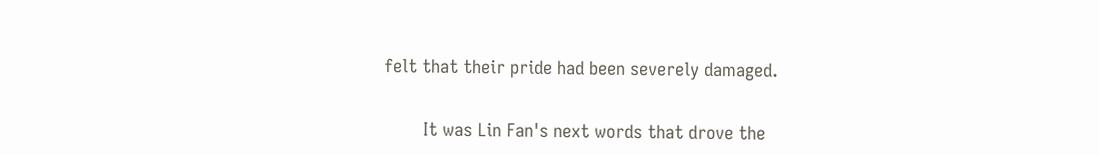felt that their pride had been severely damaged.


        It was Lin Fan's next words that drove the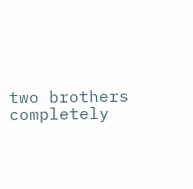two brothers completely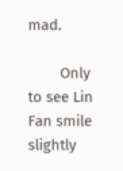mad.

        Only to see Lin Fan smile slightly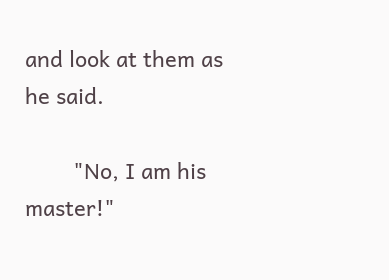and look at them as he said.

        "No, I am his master!"